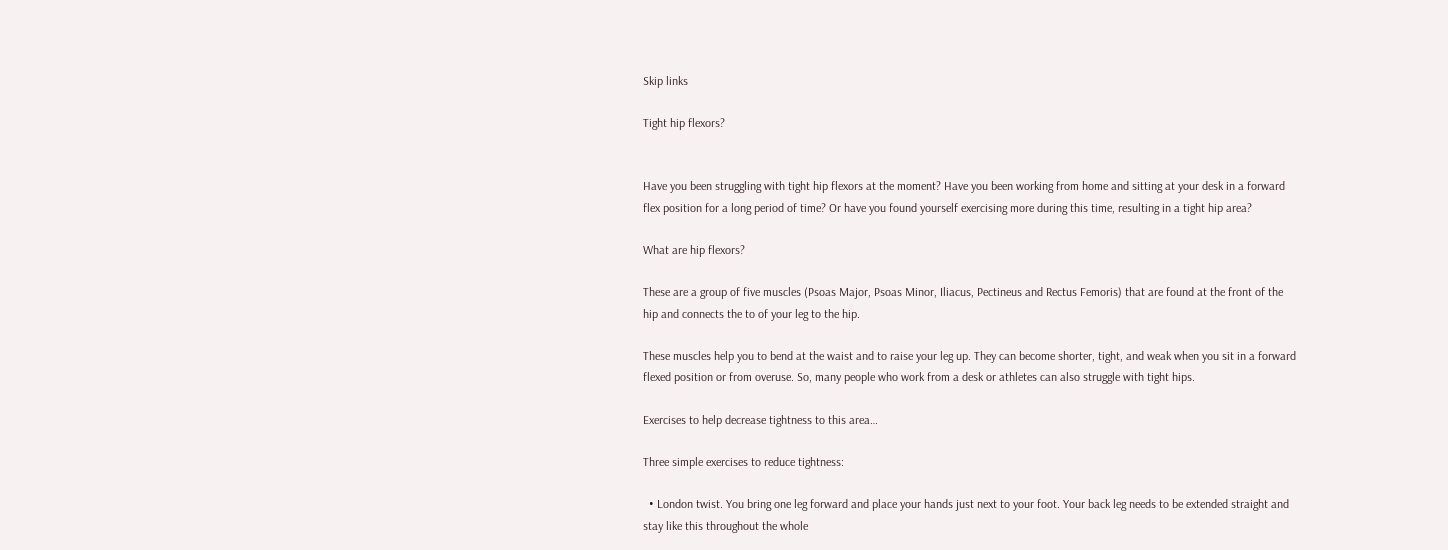Skip links

Tight hip flexors?


Have you been struggling with tight hip flexors at the moment? Have you been working from home and sitting at your desk in a forward flex position for a long period of time? Or have you found yourself exercising more during this time, resulting in a tight hip area?

What are hip flexors?

These are a group of five muscles (Psoas Major, Psoas Minor, Iliacus, Pectineus and Rectus Femoris) that are found at the front of the hip and connects the to of your leg to the hip.

These muscles help you to bend at the waist and to raise your leg up. They can become shorter, tight, and weak when you sit in a forward flexed position or from overuse. So, many people who work from a desk or athletes can also struggle with tight hips.

Exercises to help decrease tightness to this area…

Three simple exercises to reduce tightness:

  • London twist. You bring one leg forward and place your hands just next to your foot. Your back leg needs to be extended straight and stay like this throughout the whole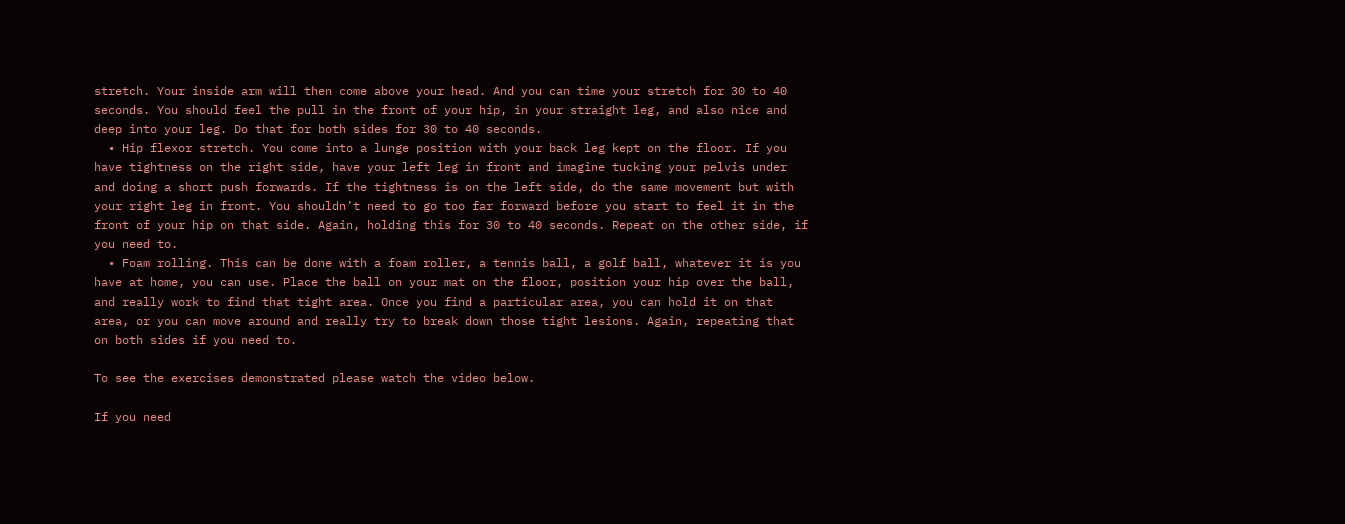stretch. Your inside arm will then come above your head. And you can time your stretch for 30 to 40 seconds. You should feel the pull in the front of your hip, in your straight leg, and also nice and deep into your leg. Do that for both sides for 30 to 40 seconds.
  • Hip flexor stretch. You come into a lunge position with your back leg kept on the floor. If you have tightness on the right side, have your left leg in front and imagine tucking your pelvis under and doing a short push forwards. If the tightness is on the left side, do the same movement but with your right leg in front. You shouldn’t need to go too far forward before you start to feel it in the front of your hip on that side. Again, holding this for 30 to 40 seconds. Repeat on the other side, if you need to.
  • Foam rolling. This can be done with a foam roller, a tennis ball, a golf ball, whatever it is you have at home, you can use. Place the ball on your mat on the floor, position your hip over the ball, and really work to find that tight area. Once you find a particular area, you can hold it on that area, or you can move around and really try to break down those tight lesions. Again, repeating that on both sides if you need to.

To see the exercises demonstrated please watch the video below.

If you need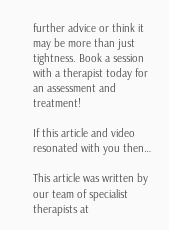further advice or think it may be more than just tightness. Book a session with a therapist today for an assessment and treatment!

If this article and video resonated with you then…

This article was written by our team of specialist therapists at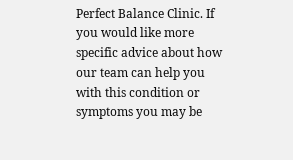Perfect Balance Clinic. If you would like more specific advice about how our team can help you with this condition or symptoms you may be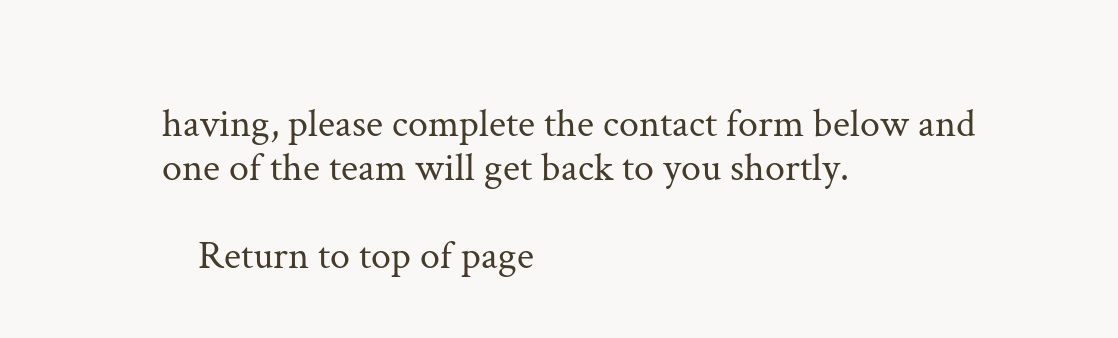having, please complete the contact form below and one of the team will get back to you shortly.

    Return to top of page